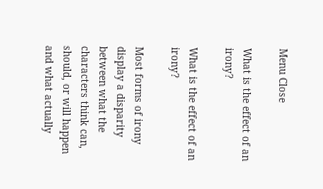Menu Close

What is the effect of an irony?

What is the effect of an irony?

Most forms of irony display a disparity between what the characters think can, should, or will happen and what actually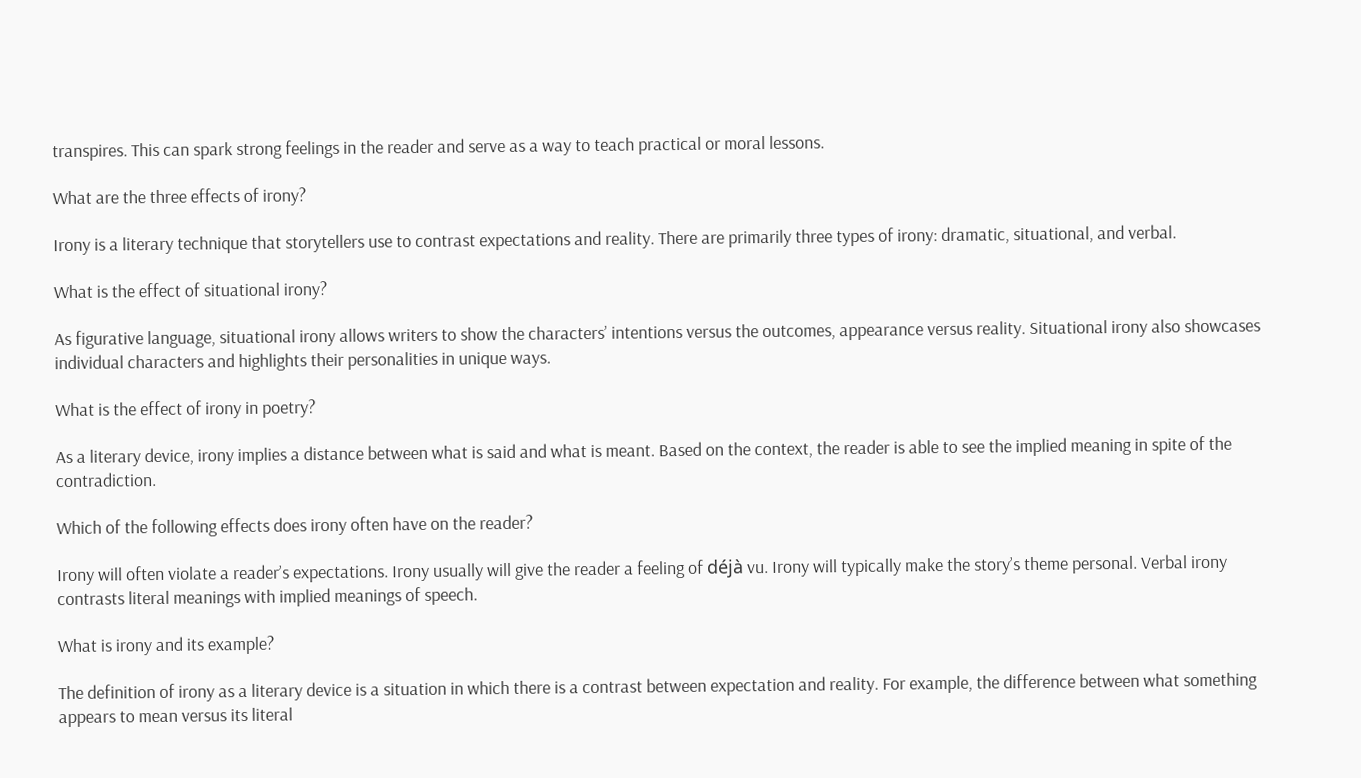transpires. This can spark strong feelings in the reader and serve as a way to teach practical or moral lessons.

What are the three effects of irony?

Irony is a literary technique that storytellers use to contrast expectations and reality. There are primarily three types of irony: dramatic, situational, and verbal.

What is the effect of situational irony?

As figurative language, situational irony allows writers to show the characters’ intentions versus the outcomes, appearance versus reality. Situational irony also showcases individual characters and highlights their personalities in unique ways.

What is the effect of irony in poetry?

As a literary device, irony implies a distance between what is said and what is meant. Based on the context, the reader is able to see the implied meaning in spite of the contradiction.

Which of the following effects does irony often have on the reader?

Irony will often violate a reader’s expectations. Irony usually will give the reader a feeling of déjà vu. Irony will typically make the story’s theme personal. Verbal irony contrasts literal meanings with implied meanings of speech.

What is irony and its example?

The definition of irony as a literary device is a situation in which there is a contrast between expectation and reality. For example, the difference between what something appears to mean versus its literal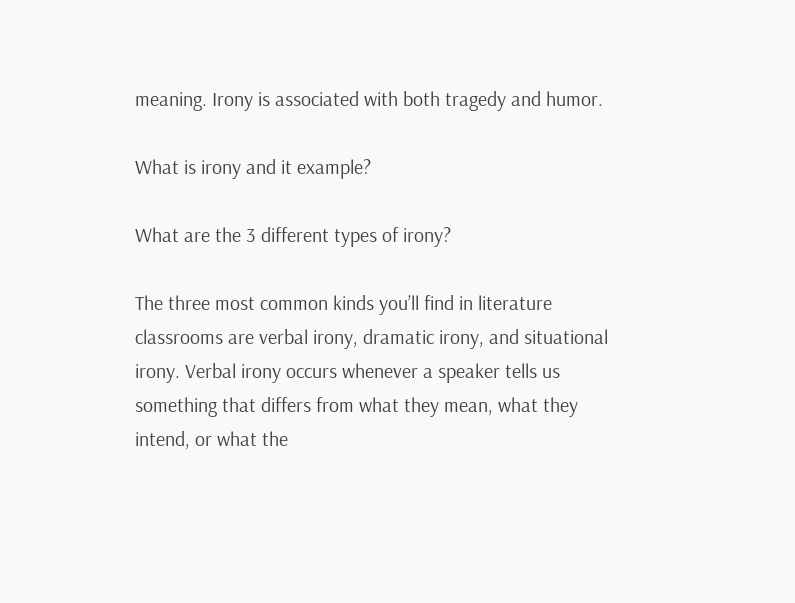meaning. Irony is associated with both tragedy and humor.

What is irony and it example?

What are the 3 different types of irony?

The three most common kinds you’ll find in literature classrooms are verbal irony, dramatic irony, and situational irony. Verbal irony occurs whenever a speaker tells us something that differs from what they mean, what they intend, or what the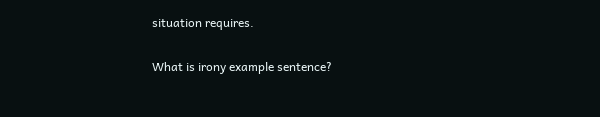situation requires.

What is irony example sentence?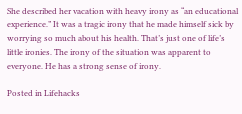She described her vacation with heavy irony as “an educational experience.” It was a tragic irony that he made himself sick by worrying so much about his health. That’s just one of life’s little ironies. The irony of the situation was apparent to everyone. He has a strong sense of irony.

Posted in Lifehacks